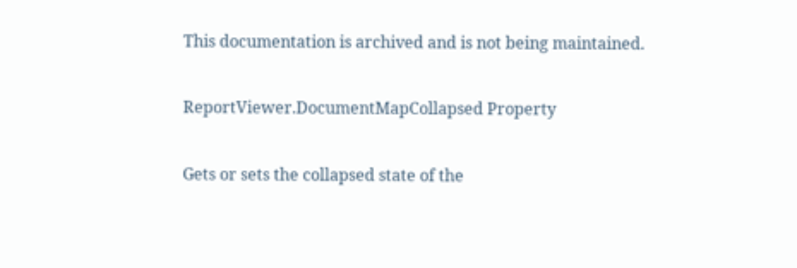This documentation is archived and is not being maintained.

ReportViewer.DocumentMapCollapsed Property

Gets or sets the collapsed state of the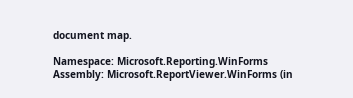document map.

Namespace: Microsoft.Reporting.WinForms
Assembly: Microsoft.ReportViewer.WinForms (in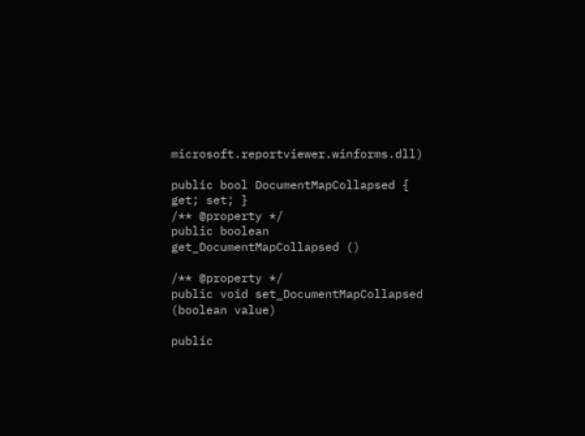microsoft.reportviewer.winforms.dll)

public bool DocumentMapCollapsed { get; set; }
/** @property */
public boolean get_DocumentMapCollapsed ()

/** @property */
public void set_DocumentMapCollapsed (boolean value)

public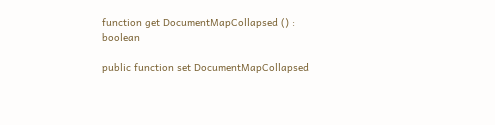function get DocumentMapCollapsed () : boolean

public function set DocumentMapCollapsed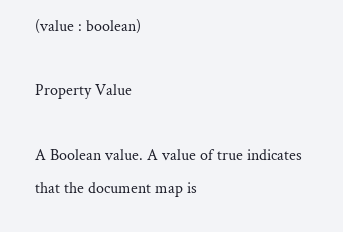(value : boolean)

Property Value

A Boolean value. A value of true indicates that the document map is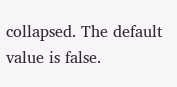collapsed. The default value is false.